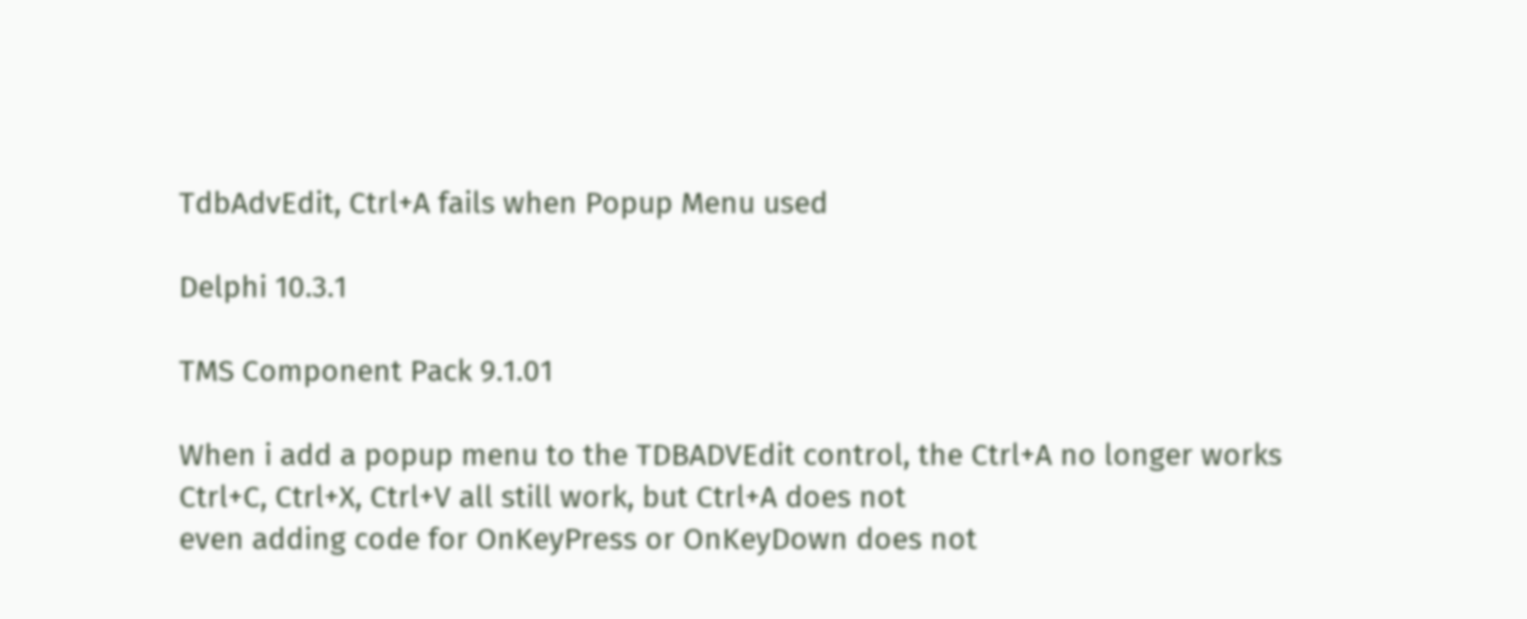TdbAdvEdit, Ctrl+A fails when Popup Menu used

Delphi 10.3.1

TMS Component Pack 9.1.01

When i add a popup menu to the TDBADVEdit control, the Ctrl+A no longer works
Ctrl+C, Ctrl+X, Ctrl+V all still work, but Ctrl+A does not
even adding code for OnKeyPress or OnKeyDown does not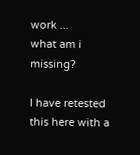work ...
what am i missing?

I have retested this here with a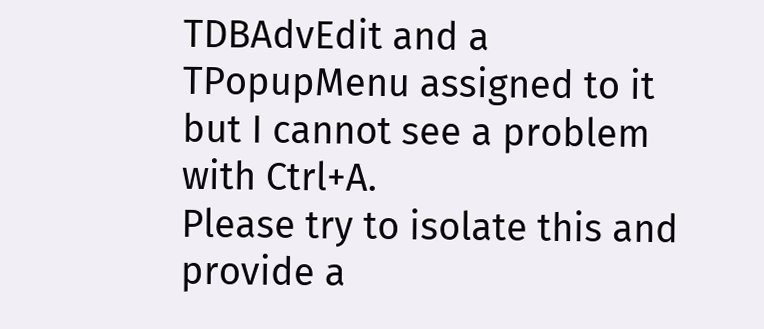TDBAdvEdit and a TPopupMenu assigned to it but I cannot see a problem with Ctrl+A.
Please try to isolate this and provide a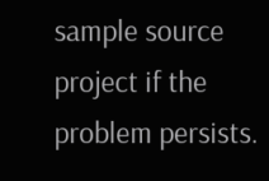sample source project if the problem persists.